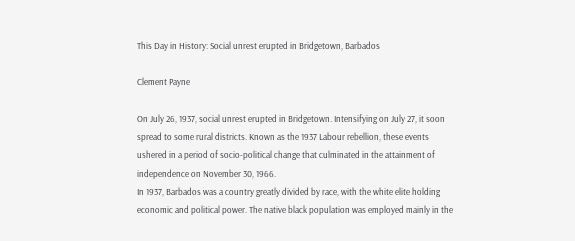This Day in History: Social unrest erupted in Bridgetown, Barbados

Clement Payne

On July 26, 1937, social unrest erupted in Bridgetown. Intensifying on July 27, it soon spread to some rural districts. Known as the 1937 Labour rebellion, these events ushered in a period of socio-political change that culminated in the attainment of independence on November 30, 1966.
In 1937, Barbados was a country greatly divided by race, with the white elite holding economic and political power. The native black population was employed mainly in the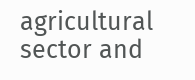agricultural sector and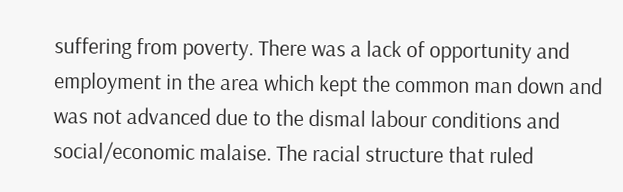suffering from poverty. There was a lack of opportunity and employment in the area which kept the common man down and was not advanced due to the dismal labour conditions and social/economic malaise. The racial structure that ruled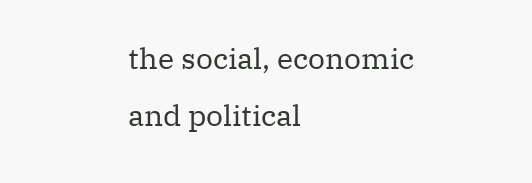the social, economic and political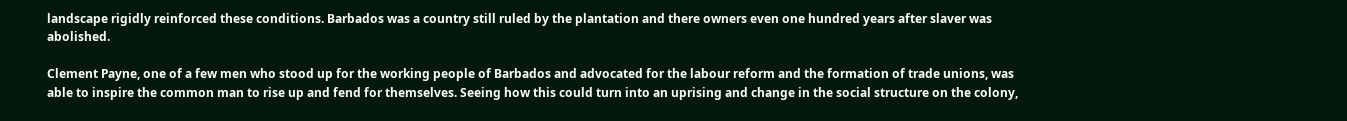landscape rigidly reinforced these conditions. Barbados was a country still ruled by the plantation and there owners even one hundred years after slaver was abolished.

Clement Payne, one of a few men who stood up for the working people of Barbados and advocated for the labour reform and the formation of trade unions, was able to inspire the common man to rise up and fend for themselves. Seeing how this could turn into an uprising and change in the social structure on the colony,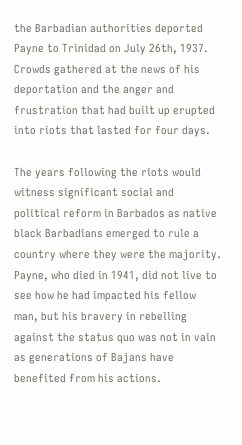the Barbadian authorities deported Payne to Trinidad on July 26th, 1937. Crowds gathered at the news of his deportation and the anger and frustration that had built up erupted into riots that lasted for four days.

The years following the riots would witness significant social and political reform in Barbados as native black Barbadians emerged to rule a country where they were the majority. Payne, who died in 1941, did not live to see how he had impacted his fellow man, but his bravery in rebelling against the status quo was not in vain as generations of Bajans have benefited from his actions.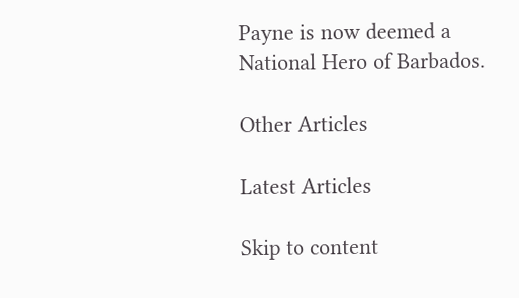Payne is now deemed a National Hero of Barbados.

Other Articles

Latest Articles

Skip to content